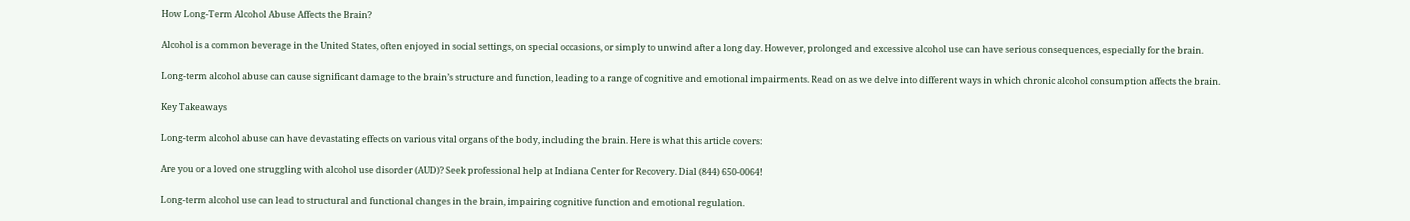How Long-Term Alcohol Abuse Affects the Brain?

Alcohol is a common beverage in the United States, often enjoyed in social settings, on special occasions, or simply to unwind after a long day. However, prolonged and excessive alcohol use can have serious consequences, especially for the brain.

Long-term alcohol abuse can cause significant damage to the brain’s structure and function, leading to a range of cognitive and emotional impairments. Read on as we delve into different ways in which chronic alcohol consumption affects the brain.

Key Takeaways

Long-term alcohol abuse can have devastating effects on various vital organs of the body, including the brain. Here is what this article covers:

Are you or a loved one struggling with alcohol use disorder (AUD)? Seek professional help at Indiana Center for Recovery. Dial (844) 650-0064!

Long-term alcohol use can lead to structural and functional changes in the brain, impairing cognitive function and emotional regulation.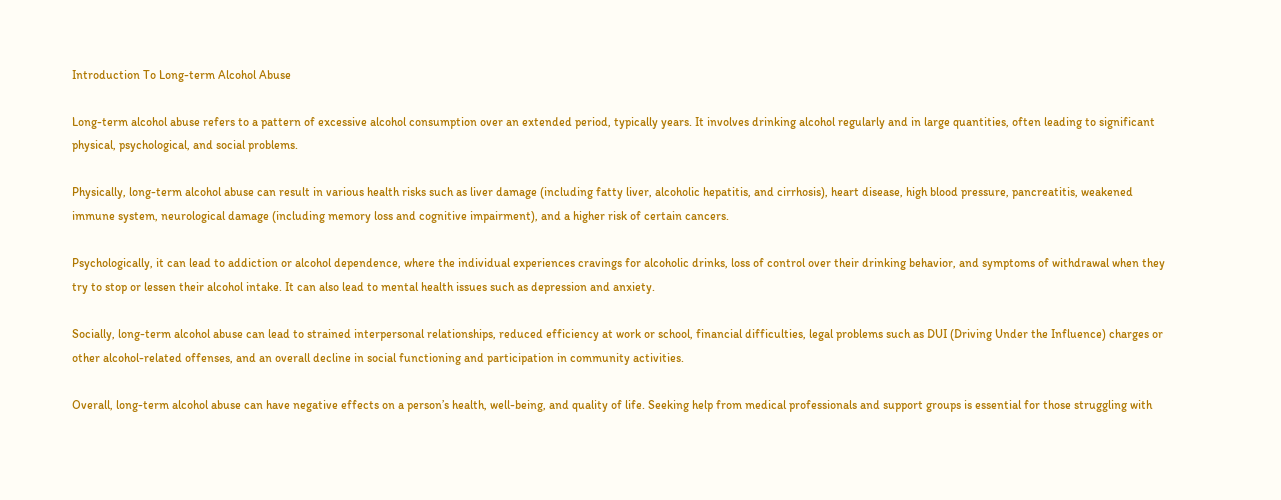Introduction To Long-term Alcohol Abuse

Long-term alcohol abuse refers to a pattern of excessive alcohol consumption over an extended period, typically years. It involves drinking alcohol regularly and in large quantities, often leading to significant physical, psychological, and social problems.

Physically, long-term alcohol abuse can result in various health risks such as liver damage (including fatty liver, alcoholic hepatitis, and cirrhosis), heart disease, high blood pressure, pancreatitis, weakened immune system, neurological damage (including memory loss and cognitive impairment), and a higher risk of certain cancers.

Psychologically, it can lead to addiction or alcohol dependence, where the individual experiences cravings for alcoholic drinks, loss of control over their drinking behavior, and symptoms of withdrawal when they try to stop or lessen their alcohol intake. It can also lead to mental health issues such as depression and anxiety.

Socially, long-term alcohol abuse can lead to strained interpersonal relationships, reduced efficiency at work or school, financial difficulties, legal problems such as DUI (Driving Under the Influence) charges or other alcohol-related offenses, and an overall decline in social functioning and participation in community activities.

Overall, long-term alcohol abuse can have negative effects on a person’s health, well-being, and quality of life. Seeking help from medical professionals and support groups is essential for those struggling with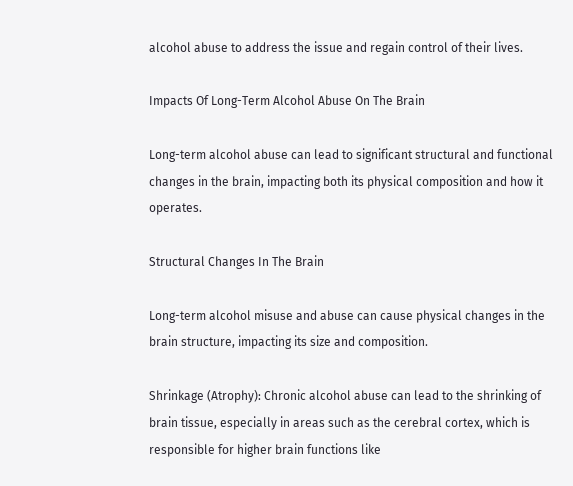alcohol abuse to address the issue and regain control of their lives.

Impacts Of Long-Term Alcohol Abuse On The Brain

Long-term alcohol abuse can lead to significant structural and functional changes in the brain, impacting both its physical composition and how it operates.

Structural Changes In The Brain

Long-term alcohol misuse and abuse can cause physical changes in the brain structure, impacting its size and composition.

Shrinkage (Atrophy): Chronic alcohol abuse can lead to the shrinking of brain tissue, especially in areas such as the cerebral cortex, which is responsible for higher brain functions like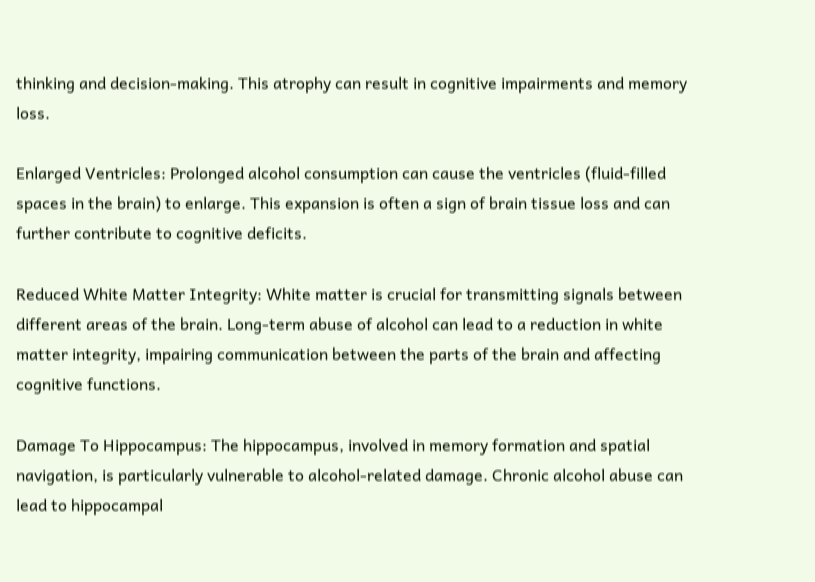thinking and decision-making. This atrophy can result in cognitive impairments and memory loss.

Enlarged Ventricles: Prolonged alcohol consumption can cause the ventricles (fluid-filled spaces in the brain) to enlarge. This expansion is often a sign of brain tissue loss and can further contribute to cognitive deficits.

Reduced White Matter Integrity: White matter is crucial for transmitting signals between different areas of the brain. Long-term abuse of alcohol can lead to a reduction in white matter integrity, impairing communication between the parts of the brain and affecting cognitive functions.

Damage To Hippocampus: The hippocampus, involved in memory formation and spatial navigation, is particularly vulnerable to alcohol-related damage. Chronic alcohol abuse can lead to hippocampal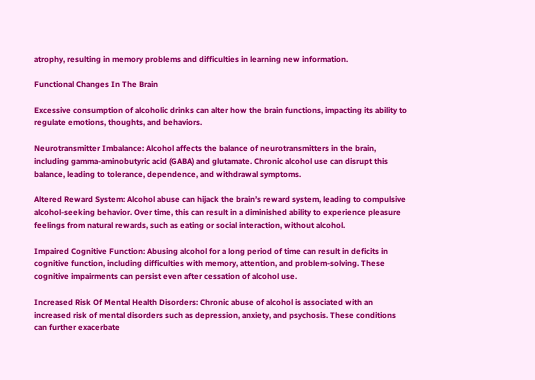atrophy, resulting in memory problems and difficulties in learning new information.

Functional Changes In The Brain

Excessive consumption of alcoholic drinks can alter how the brain functions, impacting its ability to regulate emotions, thoughts, and behaviors.

Neurotransmitter Imbalance: Alcohol affects the balance of neurotransmitters in the brain, including gamma-aminobutyric acid (GABA) and glutamate. Chronic alcohol use can disrupt this balance, leading to tolerance, dependence, and withdrawal symptoms.

Altered Reward System: Alcohol abuse can hijack the brain’s reward system, leading to compulsive alcohol-seeking behavior. Over time, this can result in a diminished ability to experience pleasure feelings from natural rewards, such as eating or social interaction, without alcohol.

Impaired Cognitive Function: Abusing alcohol for a long period of time can result in deficits in cognitive function, including difficulties with memory, attention, and problem-solving. These cognitive impairments can persist even after cessation of alcohol use.

Increased Risk Of Mental Health Disorders: Chronic abuse of alcohol is associated with an increased risk of mental disorders such as depression, anxiety, and psychosis. These conditions can further exacerbate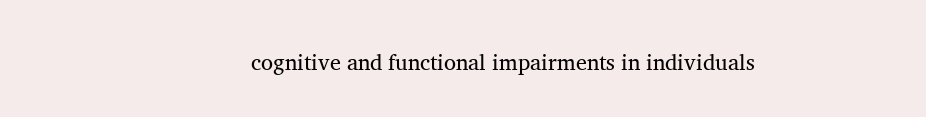cognitive and functional impairments in individuals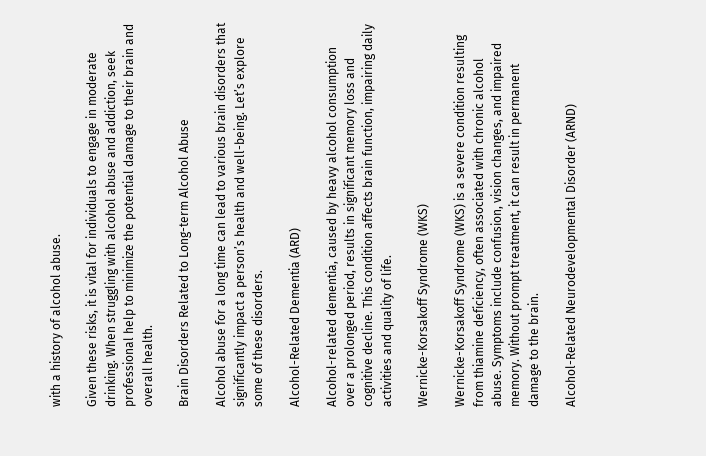with a history of alcohol abuse.

Given these risks, it is vital for individuals to engage in moderate drinking. When struggling with alcohol abuse and addiction, seek professional help to minimize the potential damage to their brain and overall health.

Brain Disorders Related to Long-term Alcohol Abuse

Alcohol abuse for a long time can lead to various brain disorders that significantly impact a person’s health and well-being. Let’s explore some of these disorders.

Alcohol-Related Dementia (ARD)

Alcohol-related dementia, caused by heavy alcohol consumption over a prolonged period, results in significant memory loss and cognitive decline. This condition affects brain function, impairing daily activities and quality of life.

Wernicke-Korsakoff Syndrome (WKS)

Wernicke-Korsakoff Syndrome (WKS) is a severe condition resulting from thiamine deficiency, often associated with chronic alcohol abuse. Symptoms include confusion, vision changes, and impaired memory. Without prompt treatment, it can result in permanent damage to the brain.

Alcohol-Related Neurodevelopmental Disorder (ARND)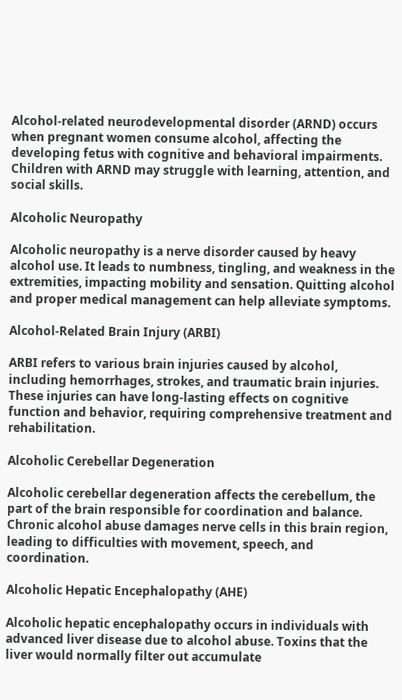Alcohol-related neurodevelopmental disorder (ARND) occurs when pregnant women consume alcohol, affecting the developing fetus with cognitive and behavioral impairments. Children with ARND may struggle with learning, attention, and social skills.

Alcoholic Neuropathy

Alcoholic neuropathy is a nerve disorder caused by heavy alcohol use. It leads to numbness, tingling, and weakness in the extremities, impacting mobility and sensation. Quitting alcohol and proper medical management can help alleviate symptoms.

Alcohol-Related Brain Injury (ARBI)

ARBI refers to various brain injuries caused by alcohol, including hemorrhages, strokes, and traumatic brain injuries. These injuries can have long-lasting effects on cognitive function and behavior, requiring comprehensive treatment and rehabilitation.

Alcoholic Cerebellar Degeneration

Alcoholic cerebellar degeneration affects the cerebellum, the part of the brain responsible for coordination and balance. Chronic alcohol abuse damages nerve cells in this brain region, leading to difficulties with movement, speech, and coordination.

Alcoholic Hepatic Encephalopathy (AHE)

Alcoholic hepatic encephalopathy occurs in individuals with advanced liver disease due to alcohol abuse. Toxins that the liver would normally filter out accumulate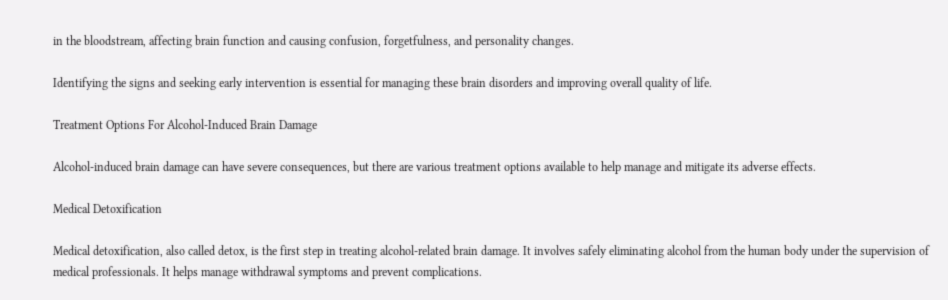in the bloodstream, affecting brain function and causing confusion, forgetfulness, and personality changes.

Identifying the signs and seeking early intervention is essential for managing these brain disorders and improving overall quality of life.

Treatment Options For Alcohol-Induced Brain Damage

Alcohol-induced brain damage can have severe consequences, but there are various treatment options available to help manage and mitigate its adverse effects.

Medical Detoxification

Medical detoxification, also called detox, is the first step in treating alcohol-related brain damage. It involves safely eliminating alcohol from the human body under the supervision of medical professionals. It helps manage withdrawal symptoms and prevent complications.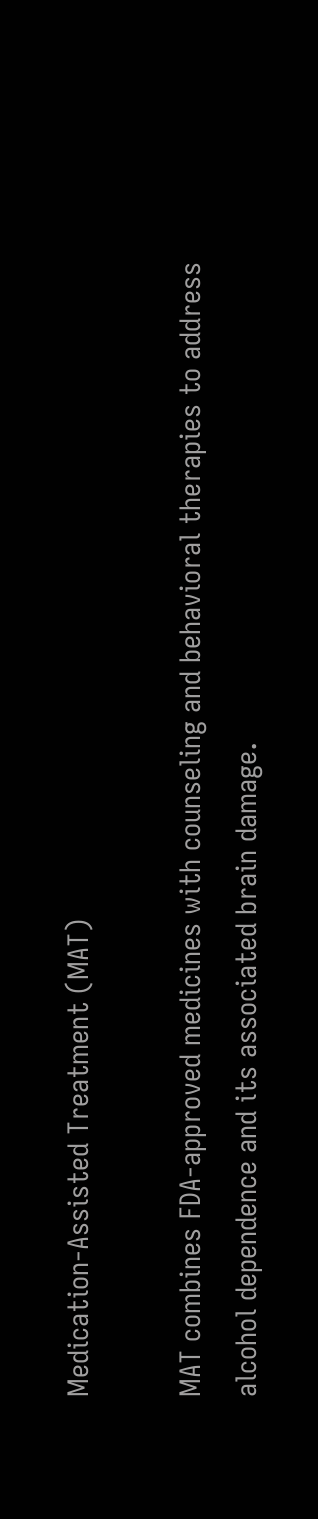Medication-Assisted Treatment (MAT)

MAT combines FDA-approved medicines with counseling and behavioral therapies to address alcohol dependence and its associated brain damage.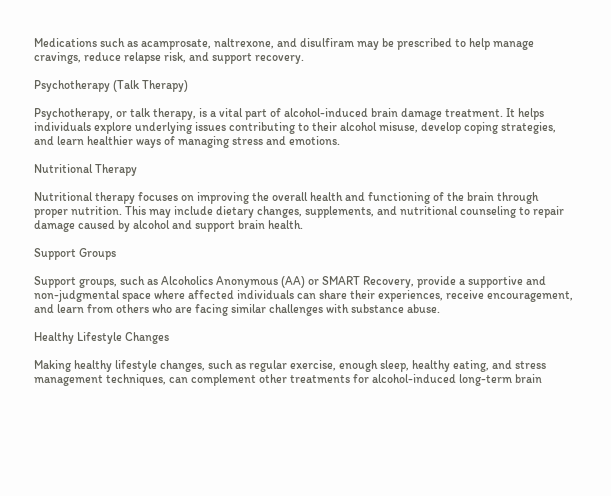Medications such as acamprosate, naltrexone, and disulfiram may be prescribed to help manage cravings, reduce relapse risk, and support recovery.

Psychotherapy (Talk Therapy)

Psychotherapy, or talk therapy, is a vital part of alcohol-induced brain damage treatment. It helps individuals explore underlying issues contributing to their alcohol misuse, develop coping strategies, and learn healthier ways of managing stress and emotions.

Nutritional Therapy

Nutritional therapy focuses on improving the overall health and functioning of the brain through proper nutrition. This may include dietary changes, supplements, and nutritional counseling to repair damage caused by alcohol and support brain health.

Support Groups

Support groups, such as Alcoholics Anonymous (AA) or SMART Recovery, provide a supportive and non-judgmental space where affected individuals can share their experiences, receive encouragement, and learn from others who are facing similar challenges with substance abuse.

Healthy Lifestyle Changes

Making healthy lifestyle changes, such as regular exercise, enough sleep, healthy eating, and stress management techniques, can complement other treatments for alcohol-induced long-term brain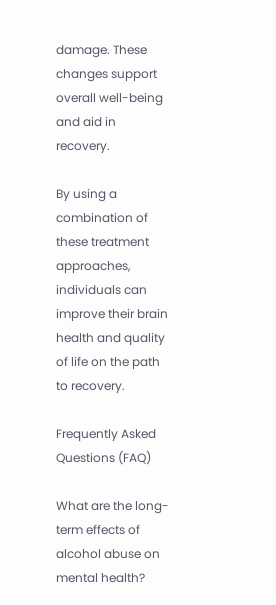damage. These changes support overall well-being and aid in recovery.

By using a combination of these treatment approaches, individuals can improve their brain health and quality of life on the path to recovery.

Frequently Asked Questions (FAQ)

What are the long-term effects of alcohol abuse on mental health?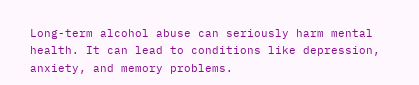Long-term alcohol abuse can seriously harm mental health. It can lead to conditions like depression, anxiety, and memory problems.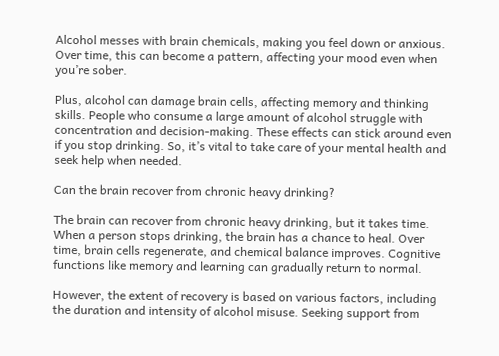Alcohol messes with brain chemicals, making you feel down or anxious. Over time, this can become a pattern, affecting your mood even when you’re sober.

Plus, alcohol can damage brain cells, affecting memory and thinking skills. People who consume a large amount of alcohol struggle with concentration and decision-making. These effects can stick around even if you stop drinking. So, it’s vital to take care of your mental health and seek help when needed.

Can the brain recover from chronic heavy drinking?

The brain can recover from chronic heavy drinking, but it takes time. When a person stops drinking, the brain has a chance to heal. Over time, brain cells regenerate, and chemical balance improves. Cognitive functions like memory and learning can gradually return to normal.

However, the extent of recovery is based on various factors, including the duration and intensity of alcohol misuse. Seeking support from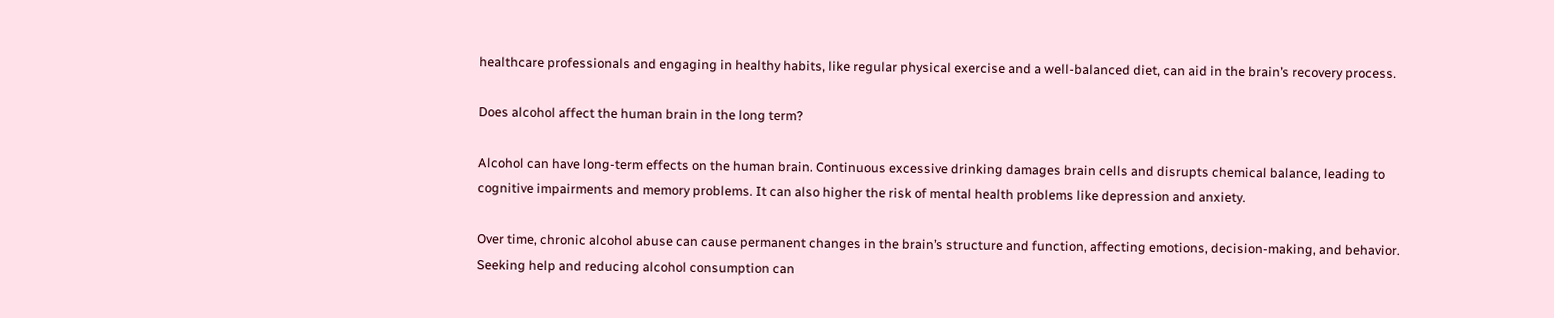healthcare professionals and engaging in healthy habits, like regular physical exercise and a well-balanced diet, can aid in the brain’s recovery process.

Does alcohol affect the human brain in the long term?

Alcohol can have long-term effects on the human brain. Continuous excessive drinking damages brain cells and disrupts chemical balance, leading to cognitive impairments and memory problems. It can also higher the risk of mental health problems like depression and anxiety.

Over time, chronic alcohol abuse can cause permanent changes in the brain’s structure and function, affecting emotions, decision-making, and behavior. Seeking help and reducing alcohol consumption can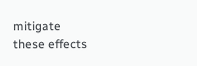mitigate these effects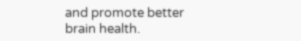and promote better brain health.